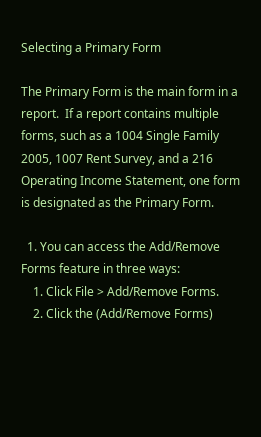Selecting a Primary Form

The Primary Form is the main form in a report.  If a report contains multiple forms, such as a 1004 Single Family 2005, 1007 Rent Survey, and a 216 Operating Income Statement, one form is designated as the Primary Form.

  1. You can access the Add/Remove Forms feature in three ways:
    1. Click File > Add/Remove Forms.
    2. Click the (Add/Remove Forms)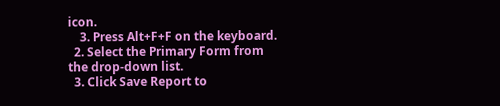icon.
    3. Press Alt+F+F on the keyboard.
  2. Select the Primary Form from the drop-down list.
  3. Click Save Report to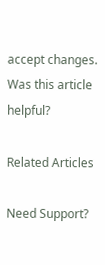accept changes.
Was this article helpful?

Related Articles

Need Support?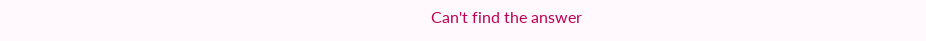Can't find the answer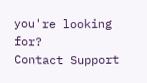you're looking for?
Contact Support